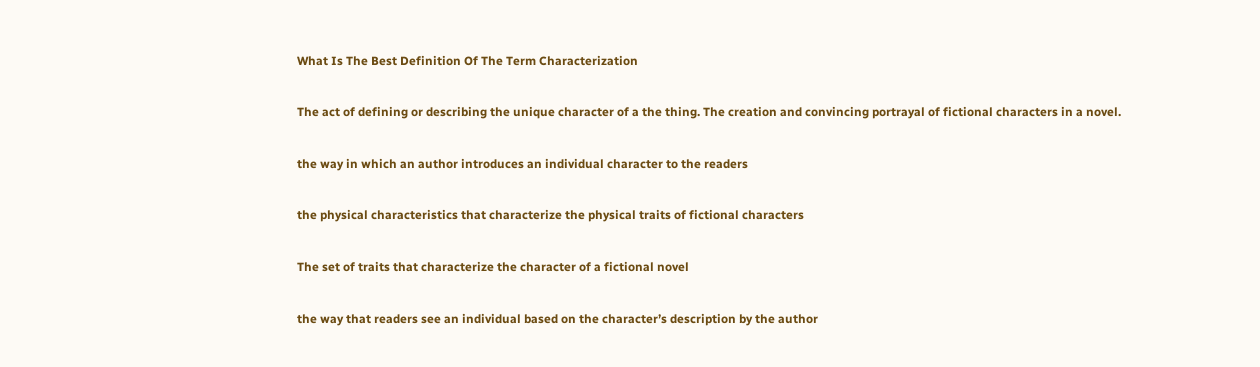What Is The Best Definition Of The Term Characterization

The act of defining or describing the unique character of a the thing. The creation and convincing portrayal of fictional characters in a novel.

the way in which an author introduces an individual character to the readers

the physical characteristics that characterize the physical traits of fictional characters

The set of traits that characterize the character of a fictional novel

the way that readers see an individual based on the character’s description by the author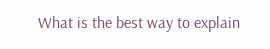What is the best way to explain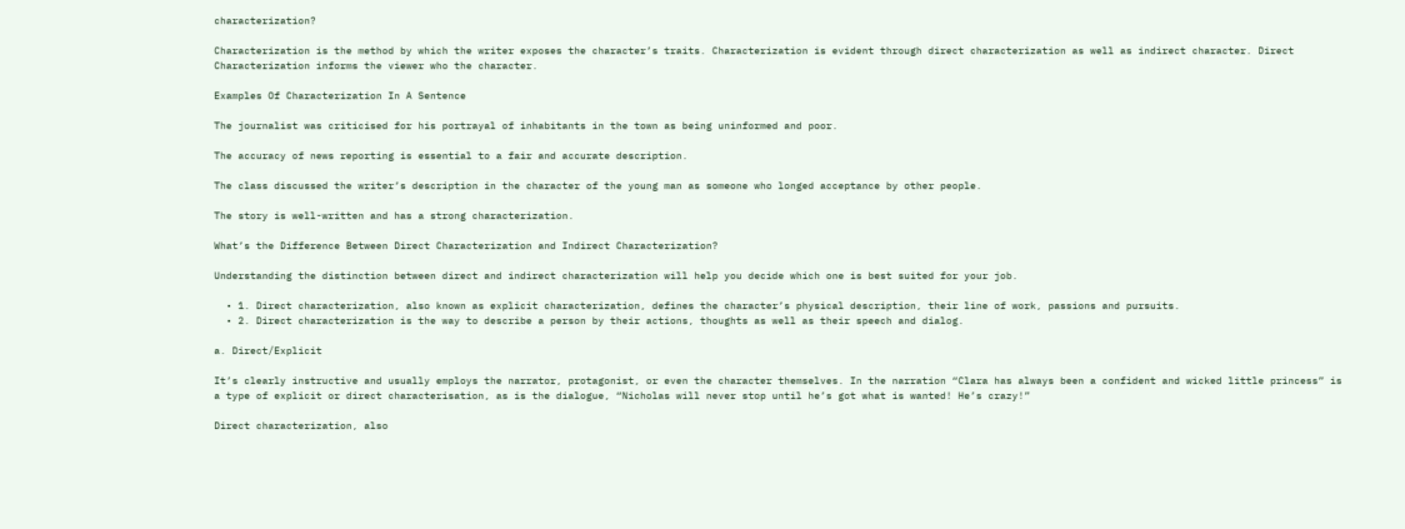characterization?

Characterization is the method by which the writer exposes the character’s traits. Characterization is evident through direct characterization as well as indirect character. Direct Characterization informs the viewer who the character.

Examples Of Characterization In A Sentence

The journalist was criticised for his portrayal of inhabitants in the town as being uninformed and poor.

The accuracy of news reporting is essential to a fair and accurate description.

The class discussed the writer’s description in the character of the young man as someone who longed acceptance by other people.

The story is well-written and has a strong characterization.

What’s the Difference Between Direct Characterization and Indirect Characterization?

Understanding the distinction between direct and indirect characterization will help you decide which one is best suited for your job.

  • 1. Direct characterization, also known as explicit characterization, defines the character’s physical description, their line of work, passions and pursuits.
  • 2. Direct characterization is the way to describe a person by their actions, thoughts as well as their speech and dialog.

a. Direct/Explicit

It’s clearly instructive and usually employs the narrator, protagonist, or even the character themselves. In the narration “Clara has always been a confident and wicked little princess” is a type of explicit or direct characterisation, as is the dialogue, “Nicholas will never stop until he’s got what is wanted! He’s crazy!”

Direct characterization, also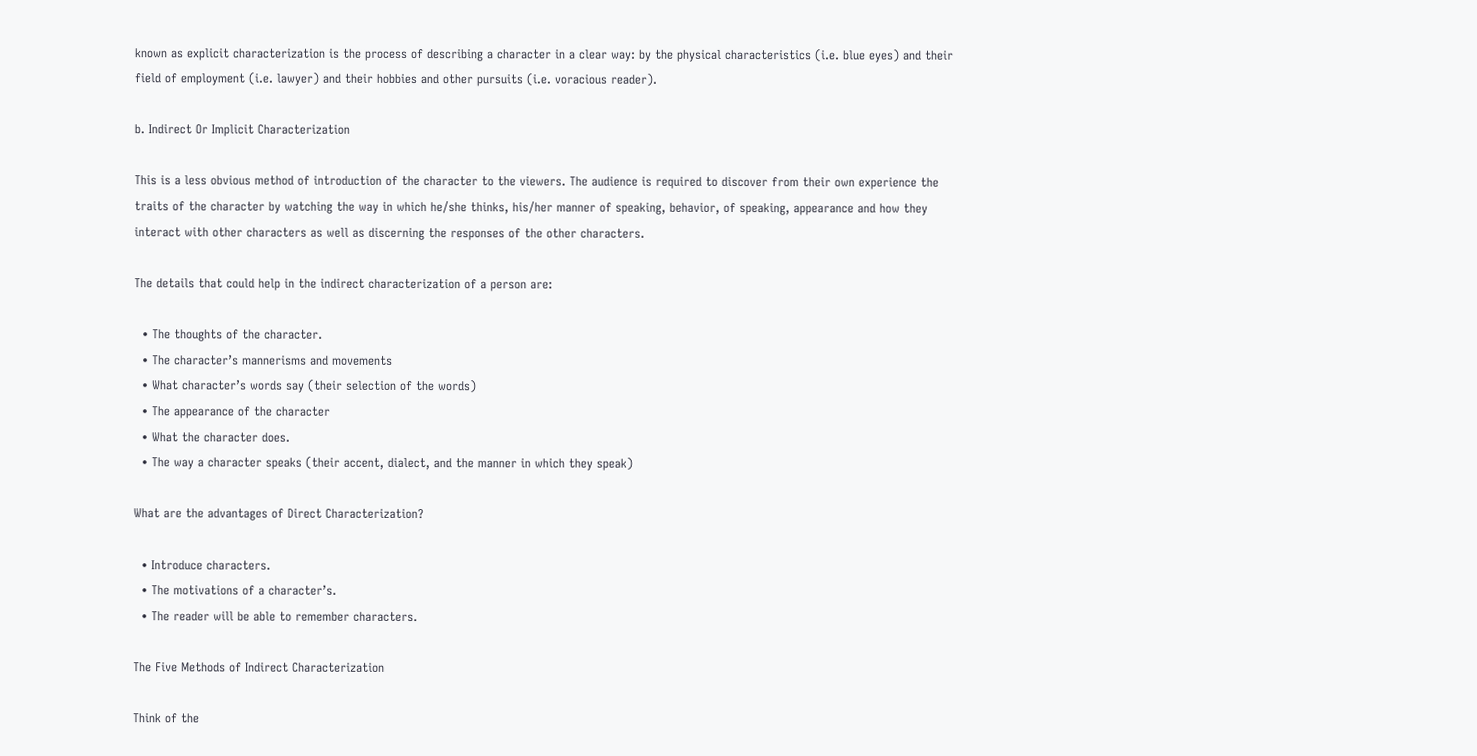known as explicit characterization is the process of describing a character in a clear way: by the physical characteristics (i.e. blue eyes) and their field of employment (i.e. lawyer) and their hobbies and other pursuits (i.e. voracious reader).

b. Indirect Or Implicit Characterization

This is a less obvious method of introduction of the character to the viewers. The audience is required to discover from their own experience the traits of the character by watching the way in which he/she thinks, his/her manner of speaking, behavior, of speaking, appearance and how they interact with other characters as well as discerning the responses of the other characters.

The details that could help in the indirect characterization of a person are:

  • The thoughts of the character.
  • The character’s mannerisms and movements
  • What character’s words say (their selection of the words)
  • The appearance of the character
  • What the character does.
  • The way a character speaks (their accent, dialect, and the manner in which they speak)

What are the advantages of Direct Characterization?

  • Introduce characters.
  • The motivations of a character’s.
  • The reader will be able to remember characters.

The Five Methods of Indirect Characterization

Think of the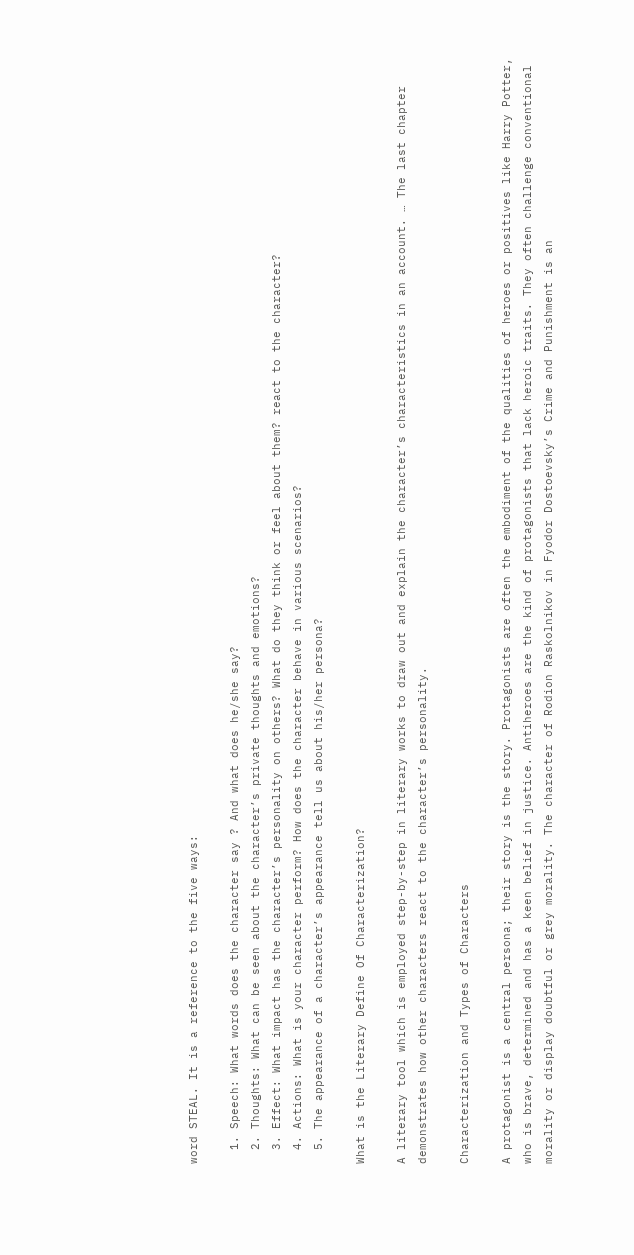word STEAL. It is a reference to the five ways:

  1. Speech: What words does the character say ? And what does he/she say?
  2. Thoughts: What can be seen about the character’s private thoughts and emotions?
  3. Effect: What impact has the character’s personality on others? What do they think or feel about them? react to the character?
  4. Actions: What is your character perform? How does the character behave in various scenarios?
  5. The appearance of a character’s appearance tell us about his/her persona?

What is the Literary Define Of Characterization?

A literary tool which is employed step-by-step in literary works to draw out and explain the character’s characteristics in an account. … The last chapter demonstrates how other characters react to the character’s personality.

Characterization and Types of Characters

A protagonist is a central persona; their story is the story. Protagonists are often the embodiment of the qualities of heroes or positives like Harry Potter, who is brave, determined and has a keen belief in justice. Antiheroes are the kind of protagonists that lack heroic traits. They often challenge conventional morality or display doubtful or grey morality. The character of Rodion Raskolnikov in Fyodor Dostoevsky’s Crime and Punishment is an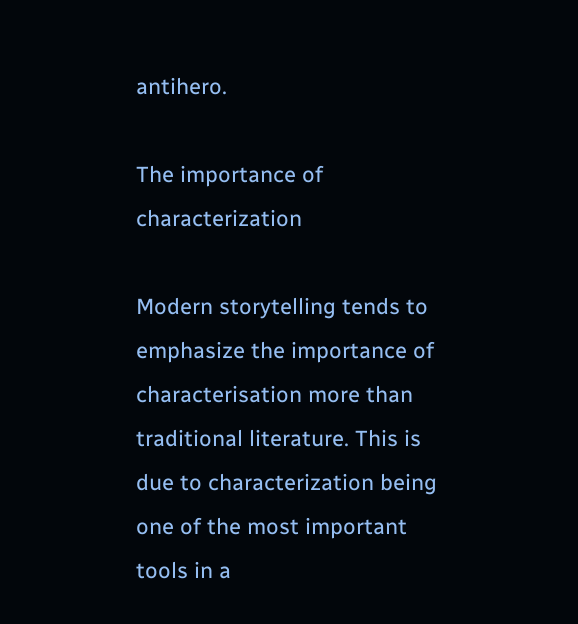antihero.

The importance of characterization

Modern storytelling tends to emphasize the importance of characterisation more than traditional literature. This is due to characterization being one of the most important tools in a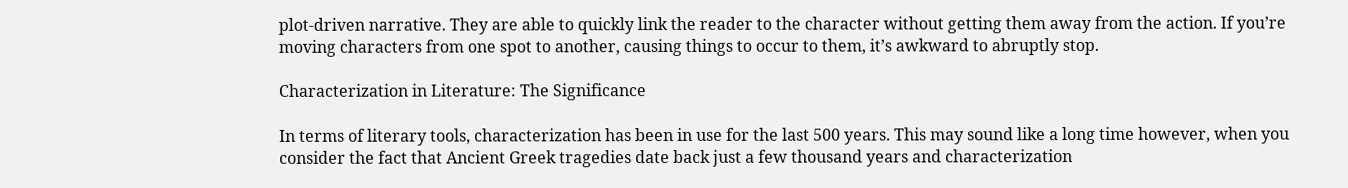plot-driven narrative. They are able to quickly link the reader to the character without getting them away from the action. If you’re moving characters from one spot to another, causing things to occur to them, it’s awkward to abruptly stop.

Characterization in Literature: The Significance

In terms of literary tools, characterization has been in use for the last 500 years. This may sound like a long time however, when you consider the fact that Ancient Greek tragedies date back just a few thousand years and characterization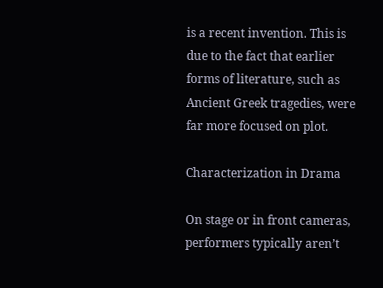is a recent invention. This is due to the fact that earlier forms of literature, such as Ancient Greek tragedies, were far more focused on plot.

Characterization in Drama

On stage or in front cameras, performers typically aren’t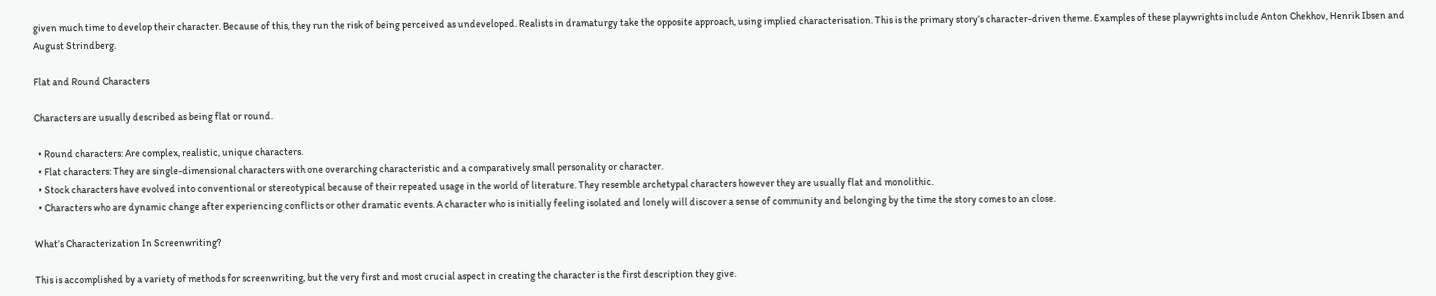given much time to develop their character. Because of this, they run the risk of being perceived as undeveloped. Realists in dramaturgy take the opposite approach, using implied characterisation. This is the primary story’s character-driven theme. Examples of these playwrights include Anton Chekhov, Henrik Ibsen and August Strindberg.

Flat and Round Characters

Characters are usually described as being flat or round.

  • Round characters: Are complex, realistic, unique characters.
  • Flat characters: They are single-dimensional characters with one overarching characteristic and a comparatively small personality or character.
  • Stock characters have evolved into conventional or stereotypical because of their repeated usage in the world of literature. They resemble archetypal characters however they are usually flat and monolithic.
  • Characters who are dynamic change after experiencing conflicts or other dramatic events. A character who is initially feeling isolated and lonely will discover a sense of community and belonging by the time the story comes to an close.

What’s Characterization In Screenwriting?

This is accomplished by a variety of methods for screenwriting, but the very first and most crucial aspect in creating the character is the first description they give.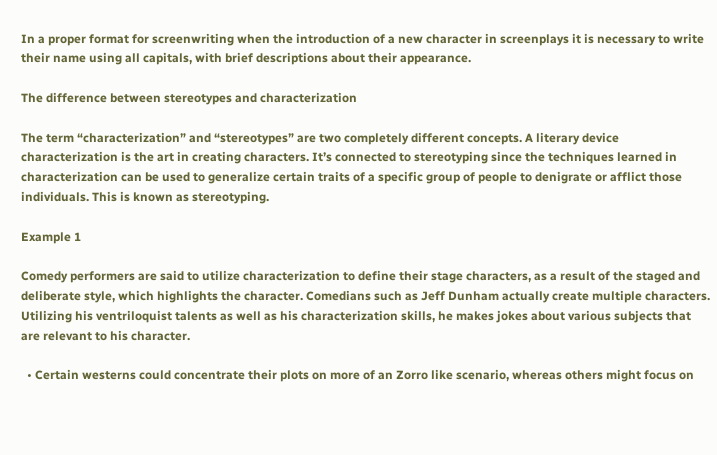In a proper format for screenwriting when the introduction of a new character in screenplays it is necessary to write their name using all capitals, with brief descriptions about their appearance.

The difference between stereotypes and characterization

The term “characterization” and “stereotypes” are two completely different concepts. A literary device characterization is the art in creating characters. It’s connected to stereotyping since the techniques learned in characterization can be used to generalize certain traits of a specific group of people to denigrate or afflict those individuals. This is known as stereotyping.

Example 1

Comedy performers are said to utilize characterization to define their stage characters, as a result of the staged and deliberate style, which highlights the character. Comedians such as Jeff Dunham actually create multiple characters. Utilizing his ventriloquist talents as well as his characterization skills, he makes jokes about various subjects that are relevant to his character.

  • Certain westerns could concentrate their plots on more of an Zorro like scenario, whereas others might focus on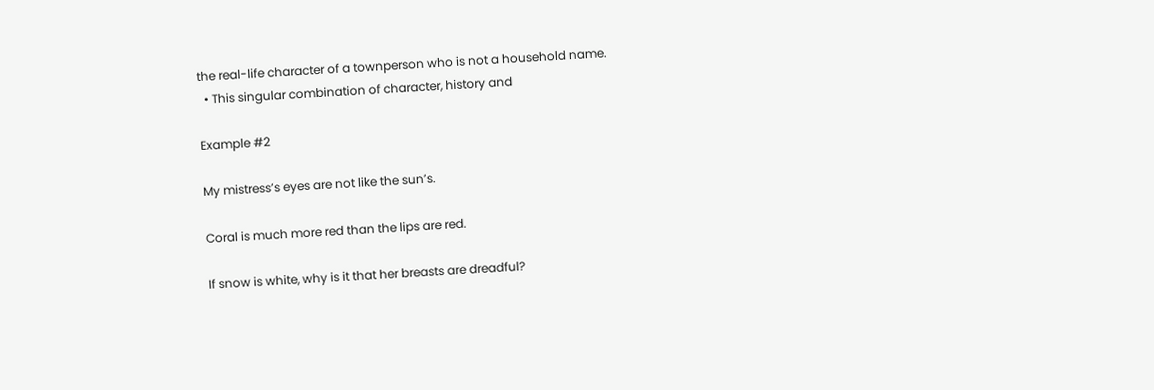the real-life character of a townperson who is not a household name.
  • This singular combination of character, history and

Example #2

My mistress’s eyes are not like the sun’s.

Coral is much more red than the lips are red.

If snow is white, why is it that her breasts are dreadful?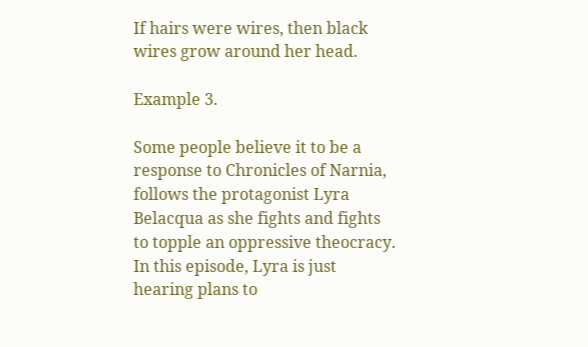If hairs were wires, then black wires grow around her head.

Example 3.

Some people believe it to be a response to Chronicles of Narnia, follows the protagonist Lyra Belacqua as she fights and fights to topple an oppressive theocracy. In this episode, Lyra is just hearing plans to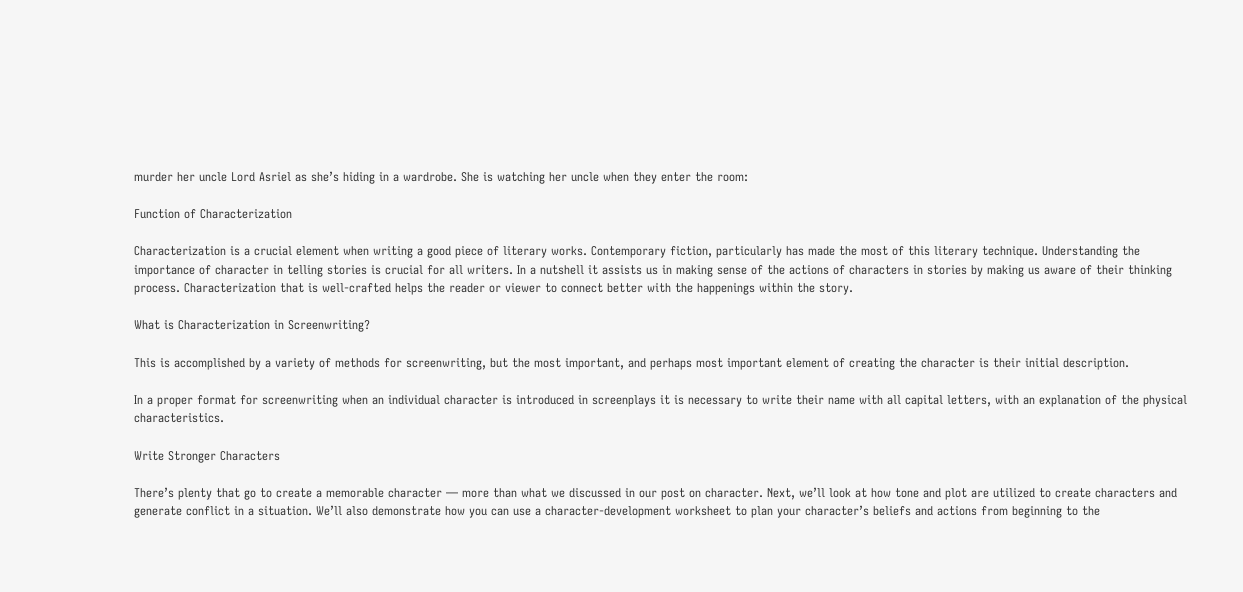murder her uncle Lord Asriel as she’s hiding in a wardrobe. She is watching her uncle when they enter the room:

Function of Characterization

Characterization is a crucial element when writing a good piece of literary works. Contemporary fiction, particularly has made the most of this literary technique. Understanding the importance of character in telling stories is crucial for all writers. In a nutshell it assists us in making sense of the actions of characters in stories by making us aware of their thinking process. Characterization that is well-crafted helps the reader or viewer to connect better with the happenings within the story.

What is Characterization in Screenwriting?

This is accomplished by a variety of methods for screenwriting, but the most important, and perhaps most important element of creating the character is their initial description.

In a proper format for screenwriting when an individual character is introduced in screenplays it is necessary to write their name with all capital letters, with an explanation of the physical characteristics.

Write Stronger Characters

There’s plenty that go to create a memorable character — more than what we discussed in our post on character. Next, we’ll look at how tone and plot are utilized to create characters and generate conflict in a situation. We’ll also demonstrate how you can use a character-development worksheet to plan your character’s beliefs and actions from beginning to the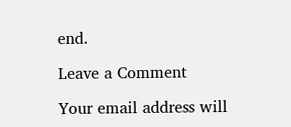end.

Leave a Comment

Your email address will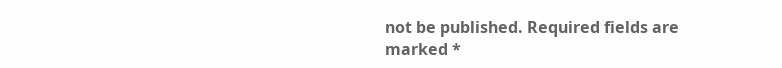not be published. Required fields are marked *